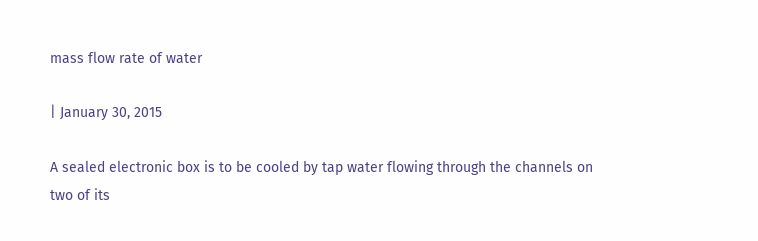mass flow rate of water

| January 30, 2015

A sealed electronic box is to be cooled by tap water flowing through the channels on two of its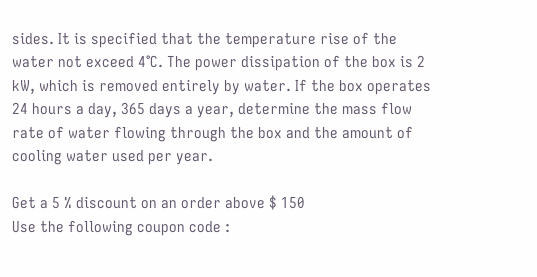sides. It is specified that the temperature rise of the water not exceed 4°C. The power dissipation of the box is 2 kW, which is removed entirely by water. If the box operates 24 hours a day, 365 days a year, determine the mass flow rate of water flowing through the box and the amount of cooling water used per year.

Get a 5 % discount on an order above $ 150
Use the following coupon code :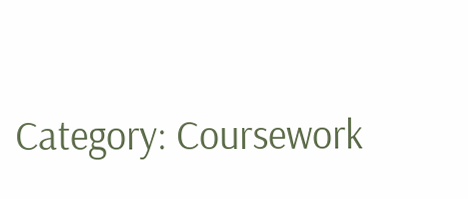Category: Coursework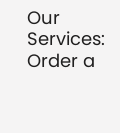Our Services:
Order a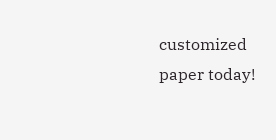customized paper today!